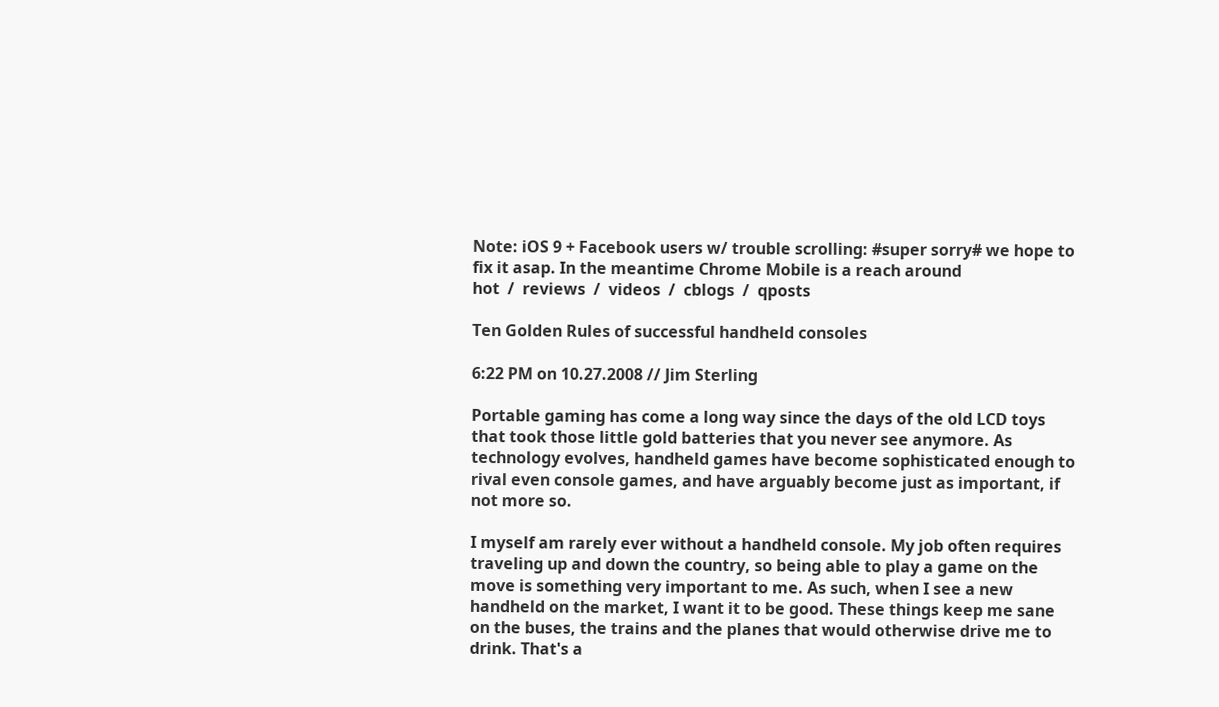Note: iOS 9 + Facebook users w/ trouble scrolling: #super sorry# we hope to fix it asap. In the meantime Chrome Mobile is a reach around
hot  /  reviews  /  videos  /  cblogs  /  qposts

Ten Golden Rules of successful handheld consoles

6:22 PM on 10.27.2008 // Jim Sterling

Portable gaming has come a long way since the days of the old LCD toys that took those little gold batteries that you never see anymore. As technology evolves, handheld games have become sophisticated enough to rival even console games, and have arguably become just as important, if not more so.

I myself am rarely ever without a handheld console. My job often requires traveling up and down the country, so being able to play a game on the move is something very important to me. As such, when I see a new handheld on the market, I want it to be good. These things keep me sane on the buses, the trains and the planes that would otherwise drive me to drink. That's a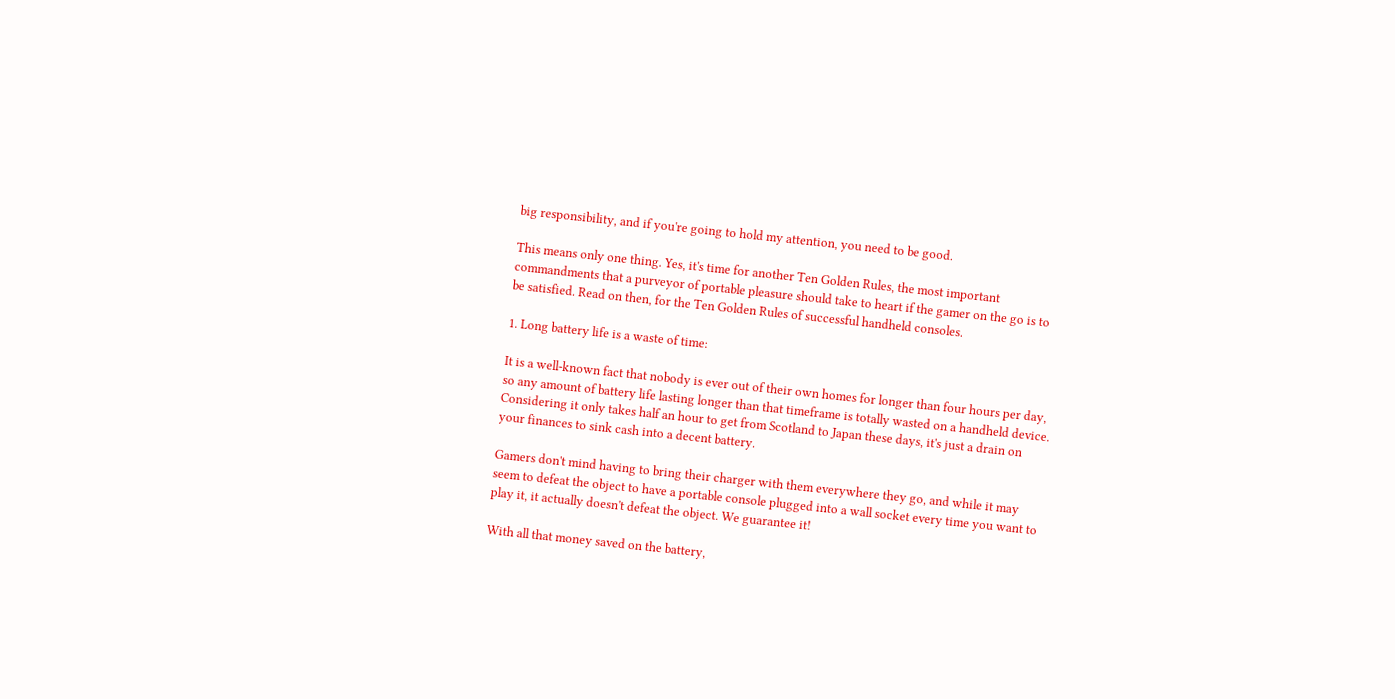big responsibility, and if you're going to hold my attention, you need to be good.

This means only one thing. Yes, it's time for another Ten Golden Rules, the most important commandments that a purveyor of portable pleasure should take to heart if the gamer on the go is to be satisfied. Read on then, for the Ten Golden Rules of successful handheld consoles.

1. Long battery life is a waste of time:

It is a well-known fact that nobody is ever out of their own homes for longer than four hours per day, so any amount of battery life lasting longer than that timeframe is totally wasted on a handheld device. Considering it only takes half an hour to get from Scotland to Japan these days, it's just a drain on your finances to sink cash into a decent battery.

Gamers don't mind having to bring their charger with them everywhere they go, and while it may seem to defeat the object to have a portable console plugged into a wall socket every time you want to play it, it actually doesn't defeat the object. We guarantee it!

With all that money saved on the battery,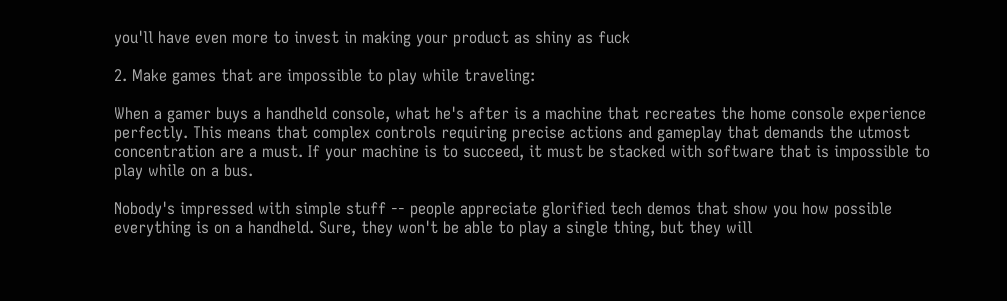you'll have even more to invest in making your product as shiny as fuck

2. Make games that are impossible to play while traveling:

When a gamer buys a handheld console, what he's after is a machine that recreates the home console experience perfectly. This means that complex controls requiring precise actions and gameplay that demands the utmost concentration are a must. If your machine is to succeed, it must be stacked with software that is impossible to play while on a bus.

Nobody's impressed with simple stuff -- people appreciate glorified tech demos that show you how possible everything is on a handheld. Sure, they won't be able to play a single thing, but they will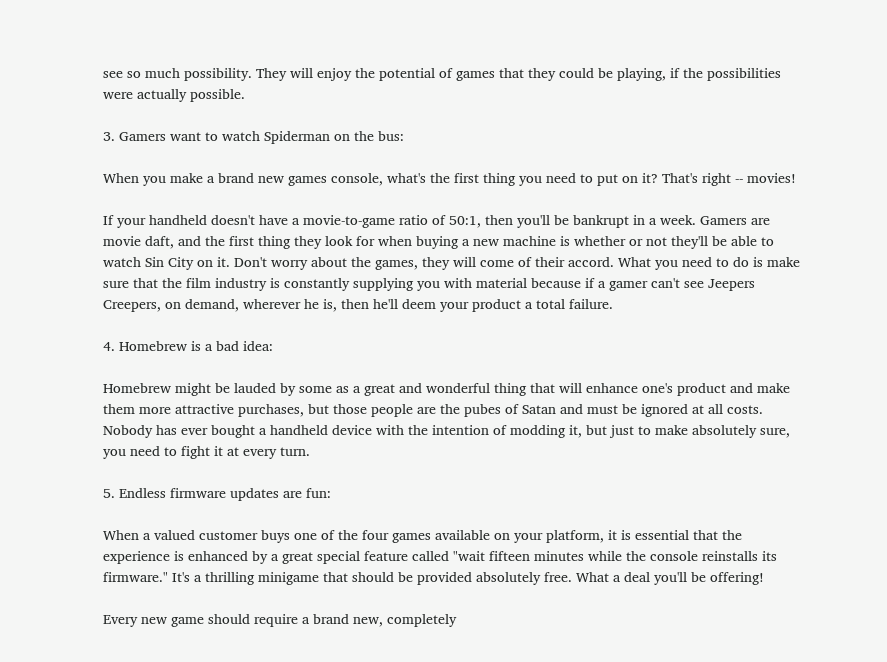see so much possibility. They will enjoy the potential of games that they could be playing, if the possibilities were actually possible.

3. Gamers want to watch Spiderman on the bus:

When you make a brand new games console, what's the first thing you need to put on it? That's right -- movies!

If your handheld doesn't have a movie-to-game ratio of 50:1, then you'll be bankrupt in a week. Gamers are movie daft, and the first thing they look for when buying a new machine is whether or not they'll be able to watch Sin City on it. Don't worry about the games, they will come of their accord. What you need to do is make sure that the film industry is constantly supplying you with material because if a gamer can't see Jeepers Creepers, on demand, wherever he is, then he'll deem your product a total failure.

4. Homebrew is a bad idea:

Homebrew might be lauded by some as a great and wonderful thing that will enhance one's product and make them more attractive purchases, but those people are the pubes of Satan and must be ignored at all costs. Nobody has ever bought a handheld device with the intention of modding it, but just to make absolutely sure, you need to fight it at every turn.

5. Endless firmware updates are fun:

When a valued customer buys one of the four games available on your platform, it is essential that the experience is enhanced by a great special feature called "wait fifteen minutes while the console reinstalls its firmware." It's a thrilling minigame that should be provided absolutely free. What a deal you'll be offering!

Every new game should require a brand new, completely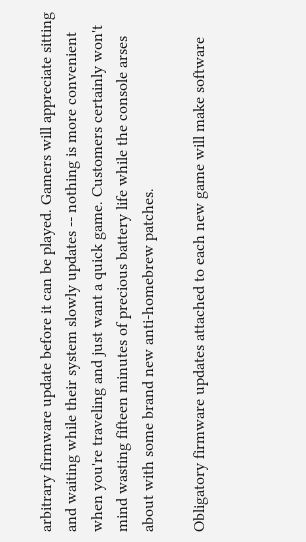arbitrary firmware update before it can be played. Gamers will appreciate sitting and waiting while their system slowly updates -- nothing is more convenient when you're traveling and just want a quick game. Customers certainly won't mind wasting fifteen minutes of precious battery life while the console arses about with some brand new anti-homebrew patches.

Obligatory firmware updates attached to each new game will make software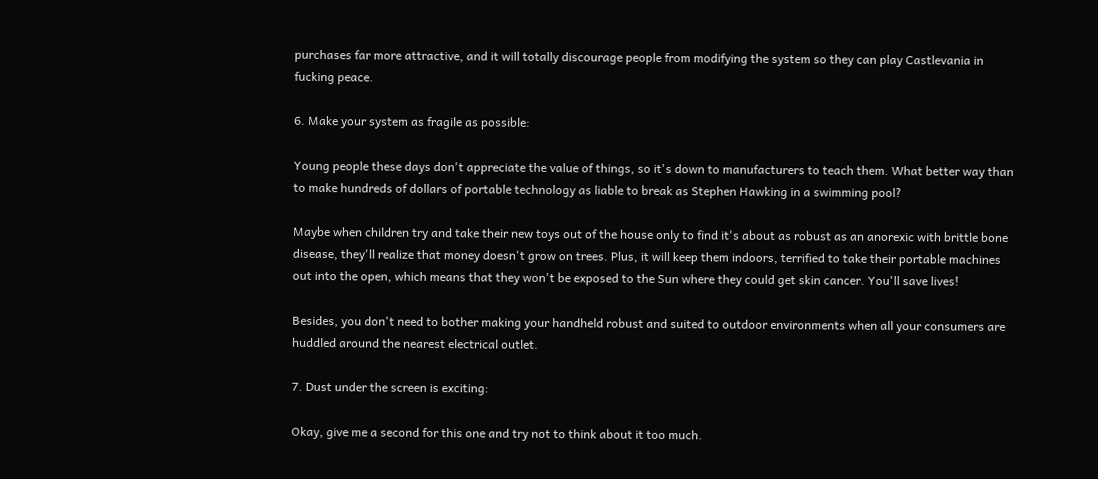purchases far more attractive, and it will totally discourage people from modifying the system so they can play Castlevania in fucking peace.

6. Make your system as fragile as possible:

Young people these days don't appreciate the value of things, so it's down to manufacturers to teach them. What better way than to make hundreds of dollars of portable technology as liable to break as Stephen Hawking in a swimming pool?

Maybe when children try and take their new toys out of the house only to find it's about as robust as an anorexic with brittle bone disease, they'll realize that money doesn't grow on trees. Plus, it will keep them indoors, terrified to take their portable machines out into the open, which means that they won't be exposed to the Sun where they could get skin cancer. You'll save lives!

Besides, you don't need to bother making your handheld robust and suited to outdoor environments when all your consumers are huddled around the nearest electrical outlet.

7. Dust under the screen is exciting:

Okay, give me a second for this one and try not to think about it too much.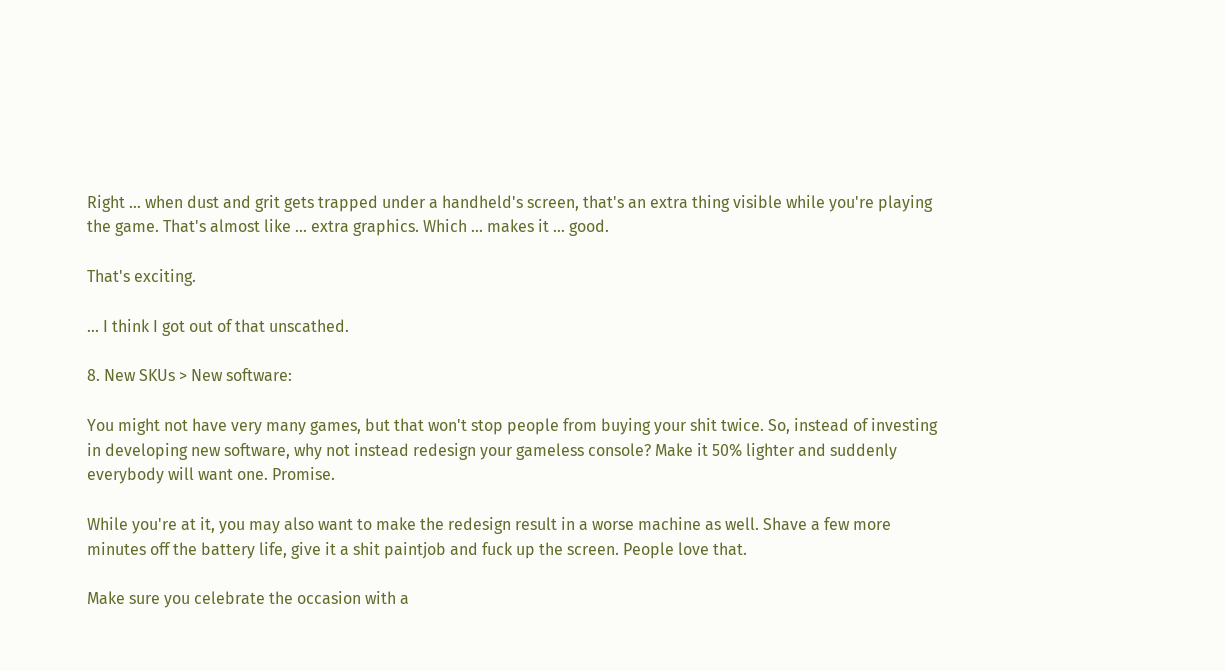Right ... when dust and grit gets trapped under a handheld's screen, that's an extra thing visible while you're playing the game. That's almost like ... extra graphics. Which ... makes it ... good.

That's exciting.

... I think I got out of that unscathed.

8. New SKUs > New software:

You might not have very many games, but that won't stop people from buying your shit twice. So, instead of investing in developing new software, why not instead redesign your gameless console? Make it 50% lighter and suddenly everybody will want one. Promise.

While you're at it, you may also want to make the redesign result in a worse machine as well. Shave a few more minutes off the battery life, give it a shit paintjob and fuck up the screen. People love that.

Make sure you celebrate the occasion with a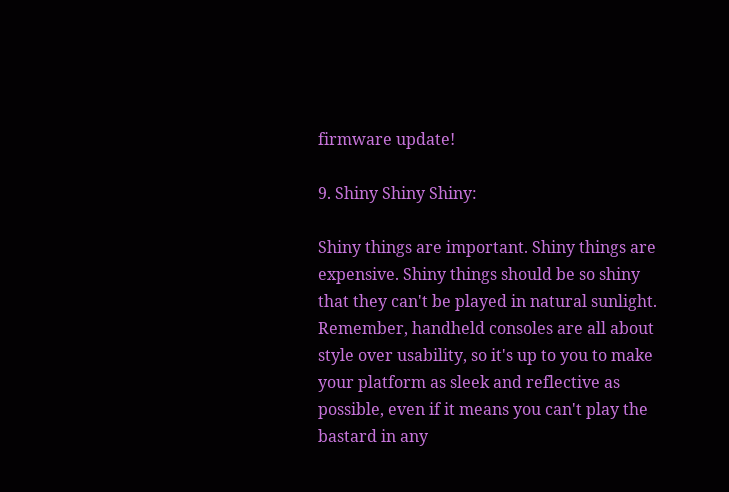firmware update!

9. Shiny Shiny Shiny:

Shiny things are important. Shiny things are expensive. Shiny things should be so shiny that they can't be played in natural sunlight. Remember, handheld consoles are all about style over usability, so it's up to you to make your platform as sleek and reflective as possible, even if it means you can't play the bastard in any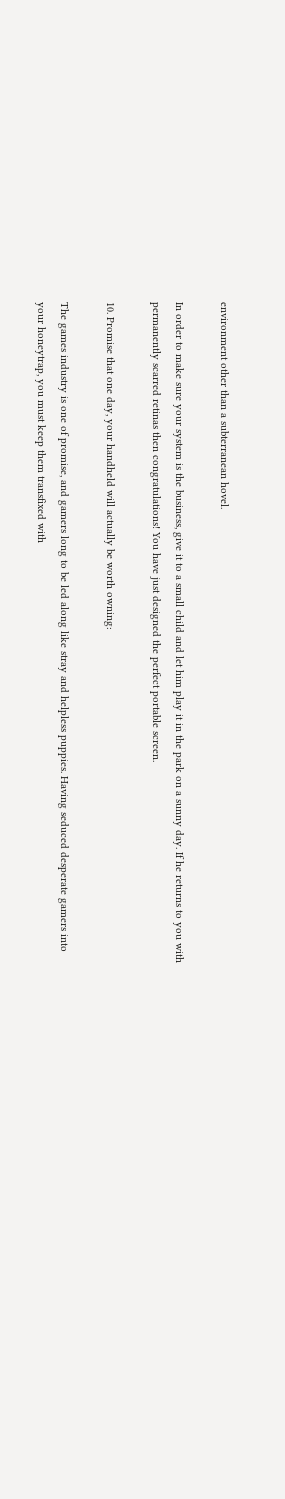environment other than a subterranean hovel.

In order to make sure your system is the business, give it to a small child and let him play it in the park on a sunny day. If he returns to you with permanently scarred retinas then congratulations! You have just designed the perfect portable screen.

10. Promise that one day, your handheld will actually be worth owning:

The games industry is one of promise, and gamers long to be led along like stray and helpless puppies. Having seduced desperate gamers into your honeytrap, you must keep them transfixed with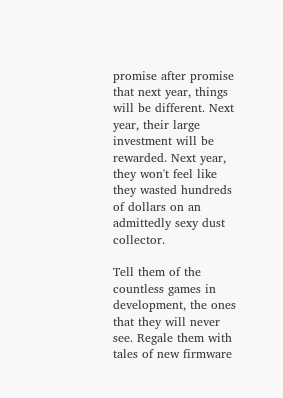promise after promise that next year, things will be different. Next year, their large investment will be rewarded. Next year, they won't feel like they wasted hundreds of dollars on an admittedly sexy dust collector.

Tell them of the countless games in development, the ones that they will never see. Regale them with tales of new firmware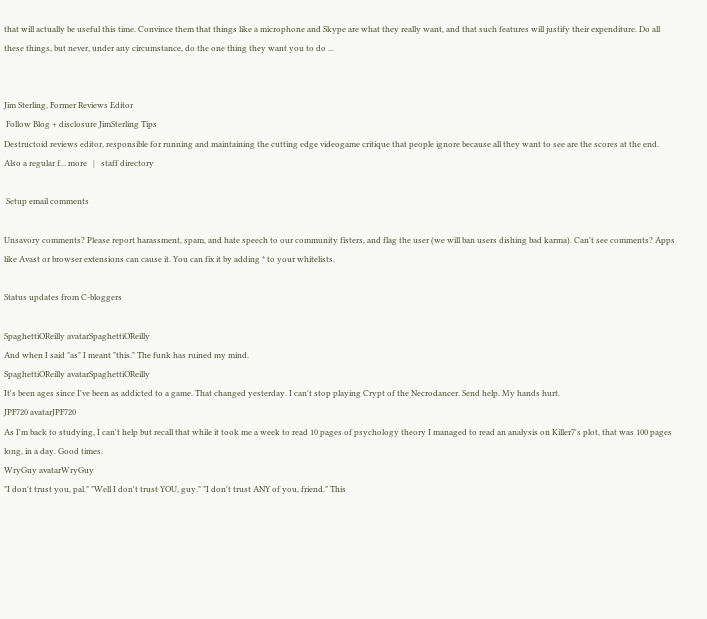that will actually be useful this time. Convince them that things like a microphone and Skype are what they really want, and that such features will justify their expenditure. Do all these things, but never, under any circumstance, do the one thing they want you to do ...


Jim Sterling, Former Reviews Editor
 Follow Blog + disclosure JimSterling Tips
Destructoid reviews editor, responsible for running and maintaining the cutting edge videogame critique that people ignore because all they want to see are the scores at the end. Also a regular f... more   |   staff directory

 Setup email comments

Unsavory comments? Please report harassment, spam, and hate speech to our community fisters, and flag the user (we will ban users dishing bad karma). Can't see comments? Apps like Avast or browser extensions can cause it. You can fix it by adding * to your whitelists.

Status updates from C-bloggers

SpaghettiOReilly avatarSpaghettiOReilly
And when I said "as" I meant "this." The funk has ruined my mind.
SpaghettiOReilly avatarSpaghettiOReilly
It's been ages since I've been as addicted to a game. That changed yesterday. I can't stop playing Crypt of the Necrodancer. Send help. My hands hurt.
JPF720 avatarJPF720
As I'm back to studying, I can't help but recall that while it took me a week to read 10 pages of psychology theory I managed to read an analysis on Killer7's plot, that was 100 pages long, in a day. Good times.
WryGuy avatarWryGuy
"I don't trust you, pal." "Well I don't trust YOU, guy." "I don't trust ANY of you, friend." This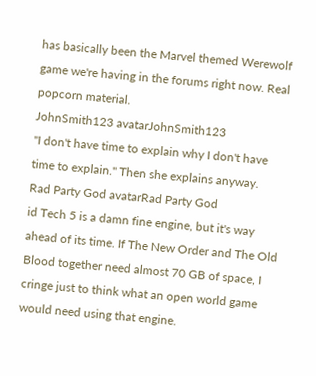has basically been the Marvel themed Werewolf game we're having in the forums right now. Real popcorn material.
JohnSmith123 avatarJohnSmith123
"I don't have time to explain why I don't have time to explain." Then she explains anyway.
Rad Party God avatarRad Party God
id Tech 5 is a damn fine engine, but it's way ahead of its time. If The New Order and The Old Blood together need almost 70 GB of space, I cringe just to think what an open world game would need using that engine.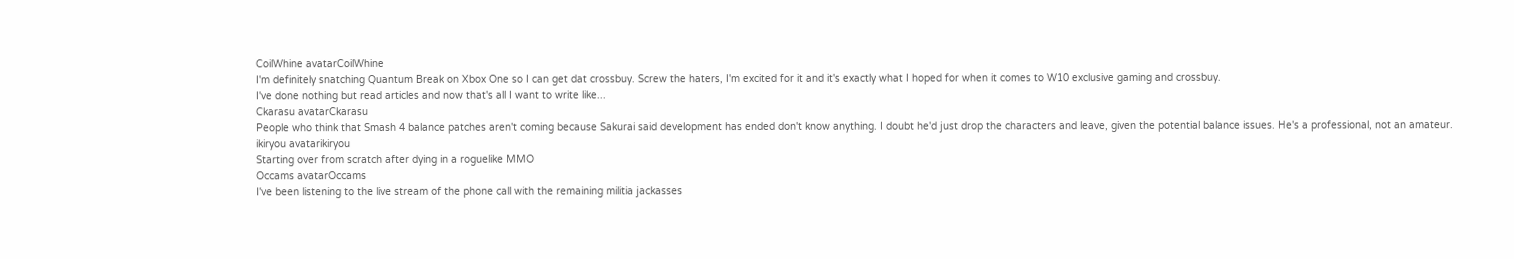CoilWhine avatarCoilWhine
I'm definitely snatching Quantum Break on Xbox One so I can get dat crossbuy. Screw the haters, I'm excited for it and it's exactly what I hoped for when it comes to W10 exclusive gaming and crossbuy.
I've done nothing but read articles and now that's all I want to write like...
Ckarasu avatarCkarasu
People who think that Smash 4 balance patches aren't coming because Sakurai said development has ended don't know anything. I doubt he'd just drop the characters and leave, given the potential balance issues. He's a professional, not an amateur.
ikiryou avatarikiryou
Starting over from scratch after dying in a roguelike MMO
Occams avatarOccams
I've been listening to the live stream of the phone call with the remaining militia jackasses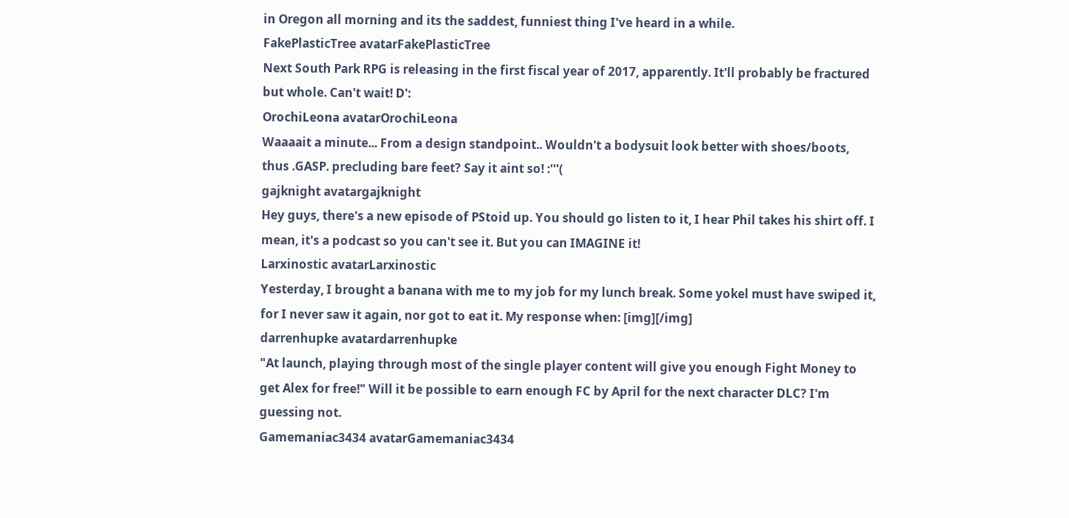in Oregon all morning and its the saddest, funniest thing I've heard in a while.
FakePlasticTree avatarFakePlasticTree
Next South Park RPG is releasing in the first fiscal year of 2017, apparently. It'll probably be fractured but whole. Can't wait! D':
OrochiLeona avatarOrochiLeona
Waaaait a minute... From a design standpoint.. Wouldn't a bodysuit look better with shoes/boots, thus .GASP. precluding bare feet? Say it aint so! :'''(
gajknight avatargajknight
Hey guys, there's a new episode of PStoid up. You should go listen to it, I hear Phil takes his shirt off. I mean, it's a podcast so you can't see it. But you can IMAGINE it!
Larxinostic avatarLarxinostic
Yesterday, I brought a banana with me to my job for my lunch break. Some yokel must have swiped it, for I never saw it again, nor got to eat it. My response when: [img][/img]
darrenhupke avatardarrenhupke
"At launch, playing through most of the single player content will give you enough Fight Money to get Alex for free!" Will it be possible to earn enough FC by April for the next character DLC? I'm guessing not.
Gamemaniac3434 avatarGamemaniac3434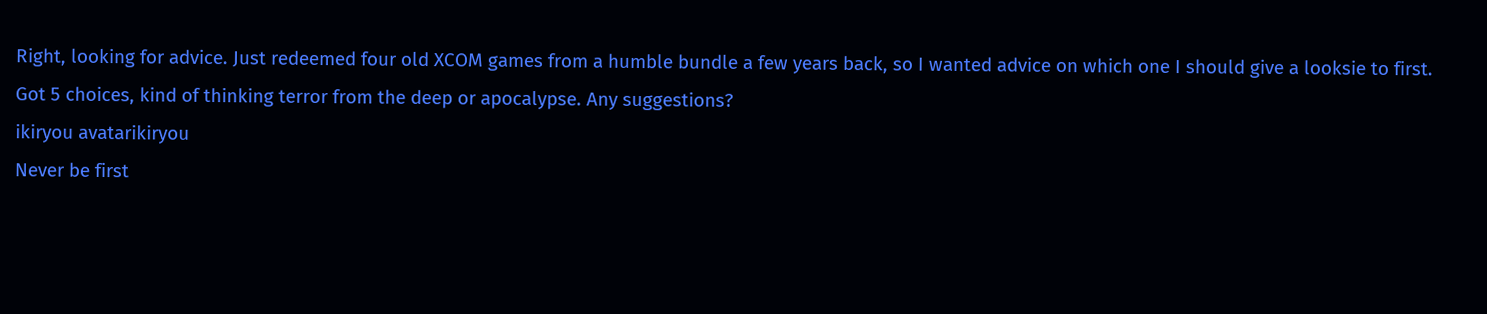Right, looking for advice. Just redeemed four old XCOM games from a humble bundle a few years back, so I wanted advice on which one I should give a looksie to first. Got 5 choices, kind of thinking terror from the deep or apocalypse. Any suggestions?
ikiryou avatarikiryou
Never be first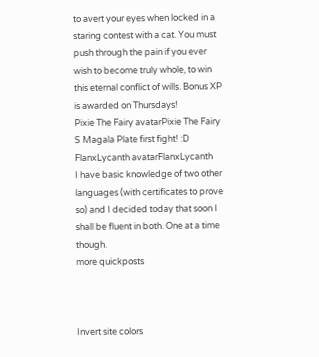to avert your eyes when locked in a staring contest with a cat. You must push through the pain if you ever wish to become truly whole, to win this eternal conflict of wills. Bonus XP is awarded on Thursdays!
Pixie The Fairy avatarPixie The Fairy
S Magala Plate first fight! :D
FlanxLycanth avatarFlanxLycanth
I have basic knowledge of two other languages (with certificates to prove so) and I decided today that soon I shall be fluent in both. One at a time though.
more quickposts



Invert site colors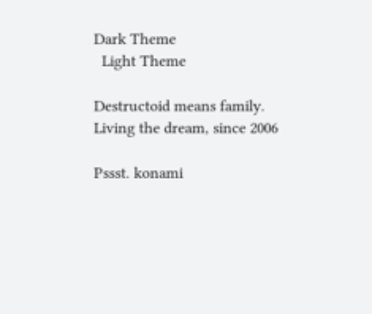Dark Theme
  Light Theme

Destructoid means family.
Living the dream, since 2006

Pssst. konami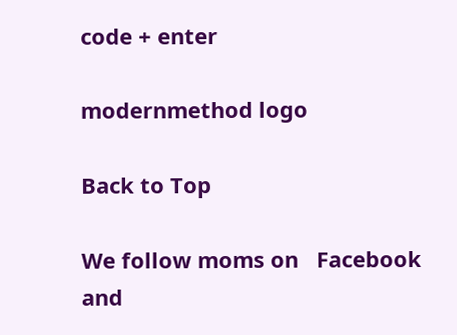code + enter

modernmethod logo

Back to Top

We follow moms on   Facebook  and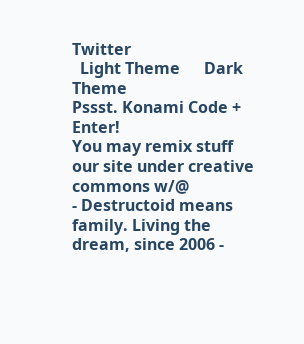Twitter
  Light Theme      Dark Theme
Pssst. Konami Code + Enter!
You may remix stuff our site under creative commons w/@
- Destructoid means family. Living the dream, since 2006 -